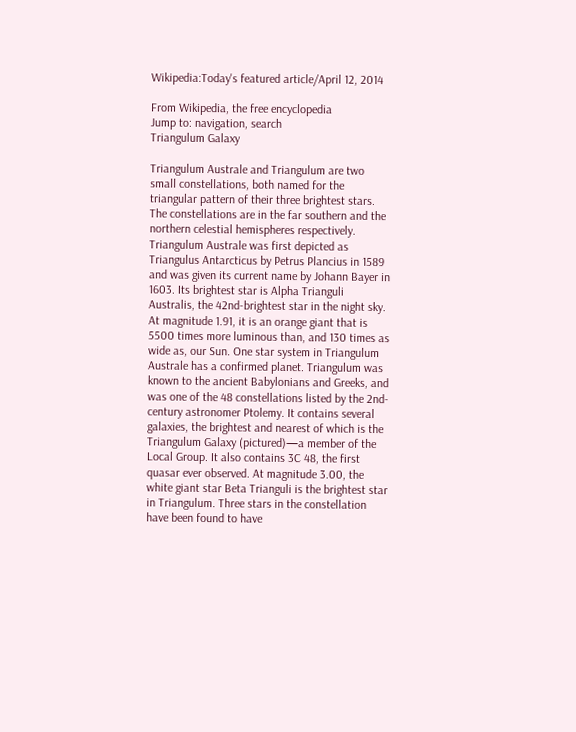Wikipedia:Today's featured article/April 12, 2014

From Wikipedia, the free encyclopedia
Jump to: navigation, search
Triangulum Galaxy

Triangulum Australe and Triangulum are two small constellations, both named for the triangular pattern of their three brightest stars. The constellations are in the far southern and the northern celestial hemispheres respectively. Triangulum Australe was first depicted as Triangulus Antarcticus by Petrus Plancius in 1589 and was given its current name by Johann Bayer in 1603. Its brightest star is Alpha Trianguli Australis, the 42nd-brightest star in the night sky. At magnitude 1.91, it is an orange giant that is 5500 times more luminous than, and 130 times as wide as, our Sun. One star system in Triangulum Australe has a confirmed planet. Triangulum was known to the ancient Babylonians and Greeks, and was one of the 48 constellations listed by the 2nd-century astronomer Ptolemy. It contains several galaxies, the brightest and nearest of which is the Triangulum Galaxy (pictured)—a member of the Local Group. It also contains 3C 48, the first quasar ever observed. At magnitude 3.00, the white giant star Beta Trianguli is the brightest star in Triangulum. Three stars in the constellation have been found to have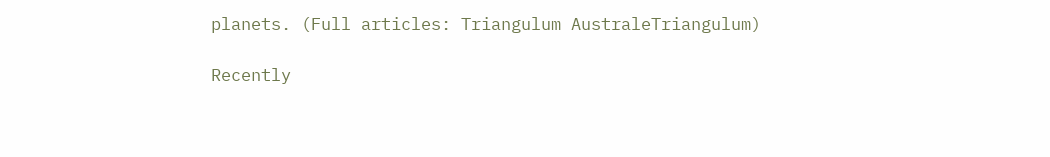planets. (Full articles: Triangulum AustraleTriangulum)

Recently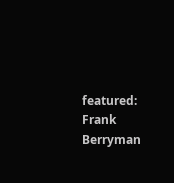featured: Frank Berryman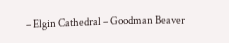– Elgin Cathedral – Goodman Beaver